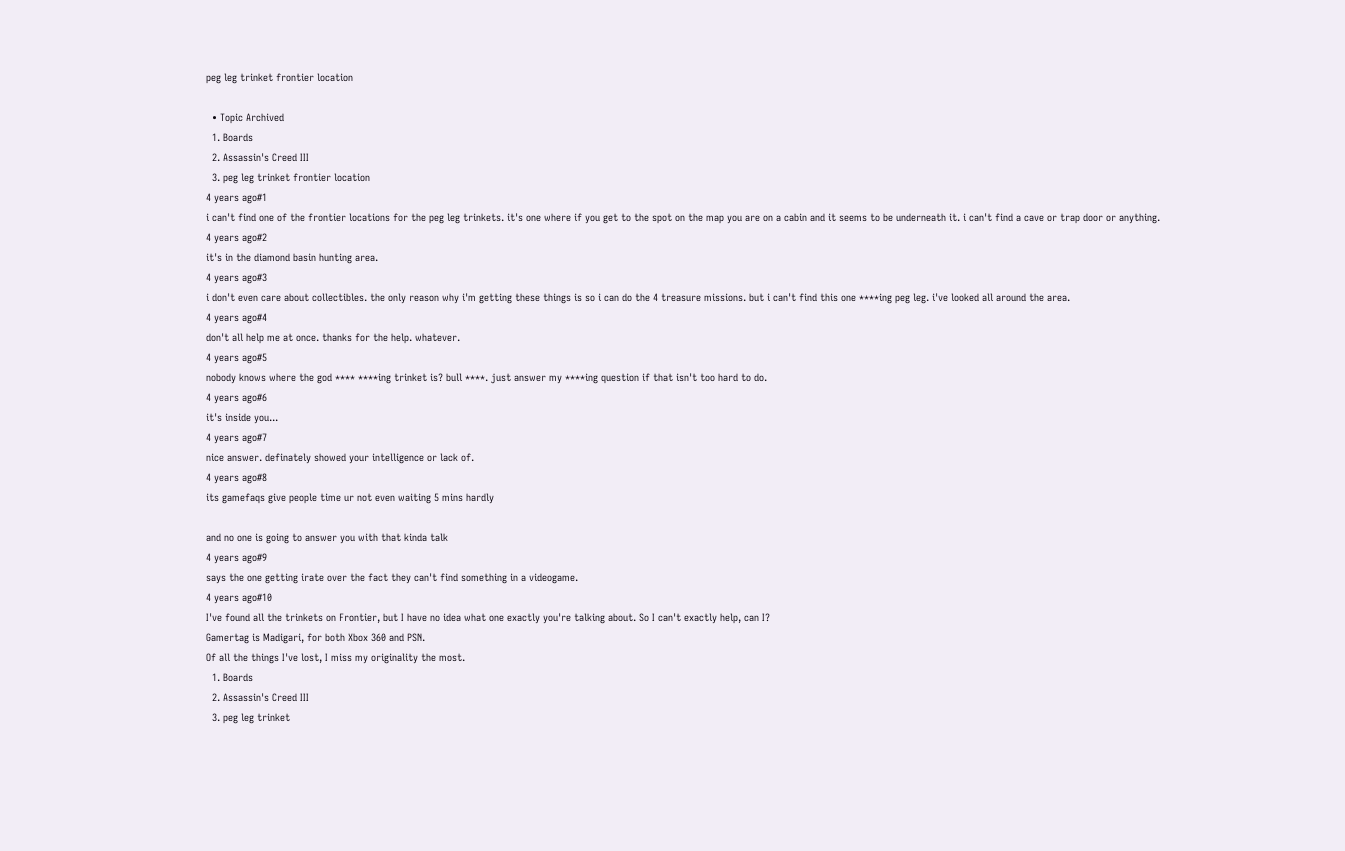peg leg trinket frontier location

  • Topic Archived
  1. Boards
  2. Assassin's Creed III
  3. peg leg trinket frontier location
4 years ago#1
i can't find one of the frontier locations for the peg leg trinkets. it's one where if you get to the spot on the map you are on a cabin and it seems to be underneath it. i can't find a cave or trap door or anything.
4 years ago#2
it's in the diamond basin hunting area.
4 years ago#3
i don't even care about collectibles. the only reason why i'm getting these things is so i can do the 4 treasure missions. but i can't find this one ****ing peg leg. i've looked all around the area.
4 years ago#4
don't all help me at once. thanks for the help. whatever.
4 years ago#5
nobody knows where the god **** ****ing trinket is? bull ****. just answer my ****ing question if that isn't too hard to do.
4 years ago#6
it's inside you...
4 years ago#7
nice answer. definately showed your intelligence or lack of.
4 years ago#8
its gamefaqs give people time ur not even waiting 5 mins hardly

and no one is going to answer you with that kinda talk
4 years ago#9
says the one getting irate over the fact they can't find something in a videogame.
4 years ago#10
I've found all the trinkets on Frontier, but I have no idea what one exactly you're talking about. So I can't exactly help, can I?
Gamertag is Madigari, for both Xbox 360 and PSN.
Of all the things I've lost, I miss my originality the most.
  1. Boards
  2. Assassin's Creed III
  3. peg leg trinket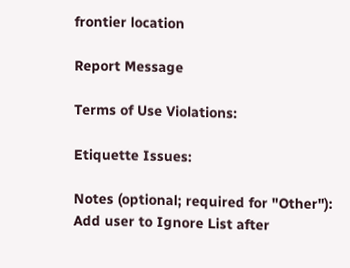frontier location

Report Message

Terms of Use Violations:

Etiquette Issues:

Notes (optional; required for "Other"):
Add user to Ignore List after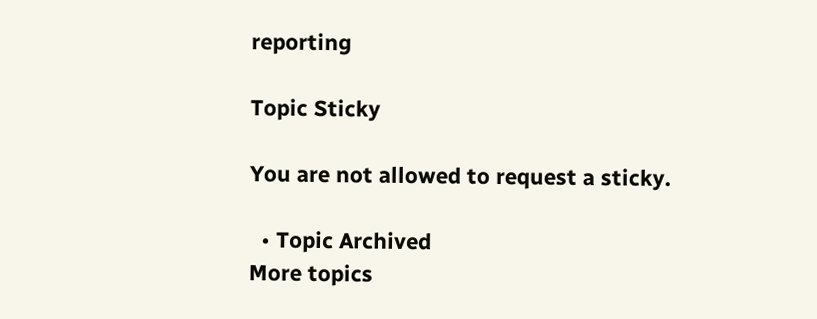reporting

Topic Sticky

You are not allowed to request a sticky.

  • Topic Archived
More topics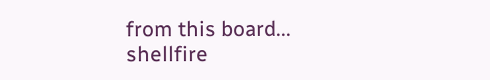from this board...
shellfire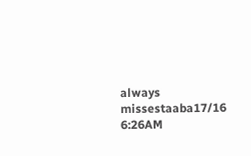always missestaaba17/16 6:26AM